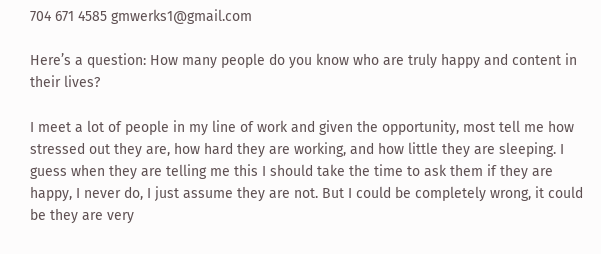704 671 4585 gmwerks1@gmail.com

Here’s a question: How many people do you know who are truly happy and content in their lives?

I meet a lot of people in my line of work and given the opportunity, most tell me how stressed out they are, how hard they are working, and how little they are sleeping. I guess when they are telling me this I should take the time to ask them if they are happy, I never do, I just assume they are not. But I could be completely wrong, it could be they are very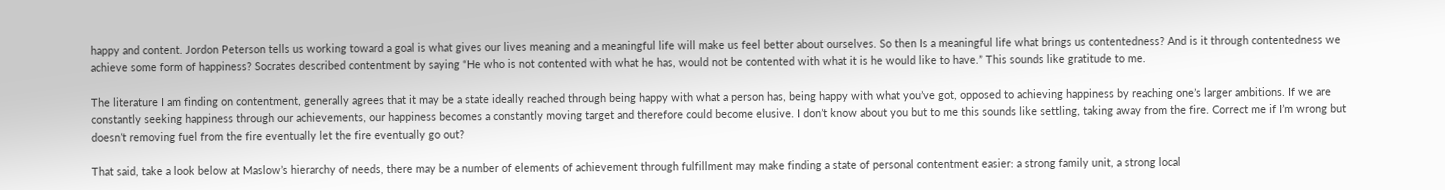happy and content. Jordon Peterson tells us working toward a goal is what gives our lives meaning and a meaningful life will make us feel better about ourselves. So then Is a meaningful life what brings us contentedness? And is it through contentedness we achieve some form of happiness? Socrates described contentment by saying “He who is not contented with what he has, would not be contented with what it is he would like to have.” This sounds like gratitude to me.

The literature I am finding on contentment, generally agrees that it may be a state ideally reached through being happy with what a person has, being happy with what you’ve got, opposed to achieving happiness by reaching one’s larger ambitions. If we are constantly seeking happiness through our achievements, our happiness becomes a constantly moving target and therefore could become elusive. I don’t know about you but to me this sounds like settling, taking away from the fire. Correct me if I’m wrong but doesn’t removing fuel from the fire eventually let the fire eventually go out?

That said, take a look below at Maslow’s hierarchy of needs, there may be a number of elements of achievement through fulfillment may make finding a state of personal contentment easier: a strong family unit, a strong local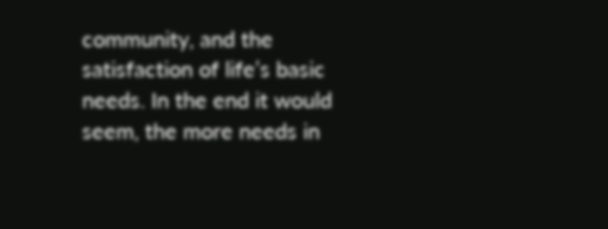community, and the satisfaction of life’s basic needs. In the end it would seem, the more needs in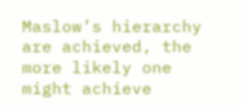Maslow’s hierarchy are achieved, the more likely one might achieve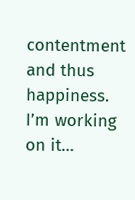contentment and thus happiness. I’m working on it…